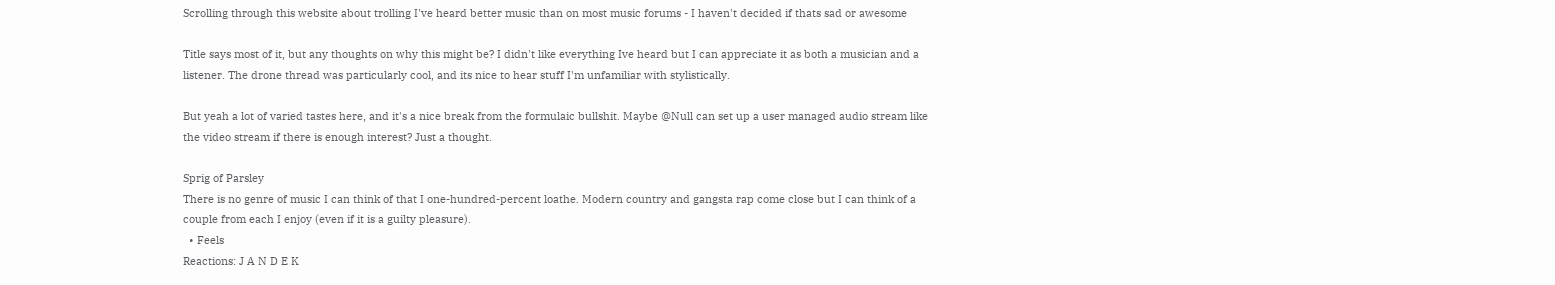Scrolling through this website about trolling I've heard better music than on most music forums - I haven't decided if thats sad or awesome

Title says most of it, but any thoughts on why this might be? I didn't like everything Ive heard but I can appreciate it as both a musician and a listener. The drone thread was particularly cool, and its nice to hear stuff I'm unfamiliar with stylistically.

But yeah a lot of varied tastes here, and it's a nice break from the formulaic bullshit. Maybe @Null can set up a user managed audio stream like the video stream if there is enough interest? Just a thought.

Sprig of Parsley
There is no genre of music I can think of that I one-hundred-percent loathe. Modern country and gangsta rap come close but I can think of a couple from each I enjoy (even if it is a guilty pleasure).
  • Feels
Reactions: J A N D E K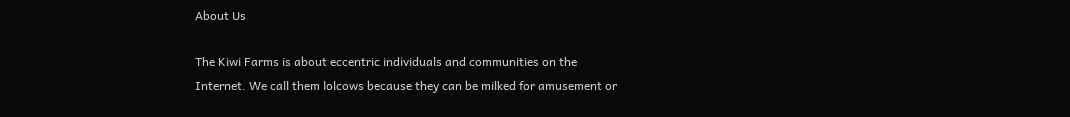About Us

The Kiwi Farms is about eccentric individuals and communities on the Internet. We call them lolcows because they can be milked for amusement or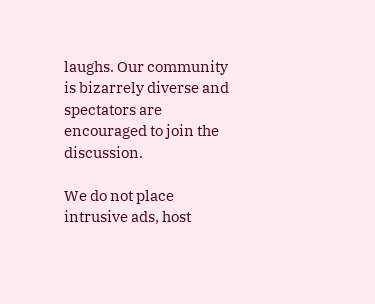laughs. Our community is bizarrely diverse and spectators are encouraged to join the discussion.

We do not place intrusive ads, host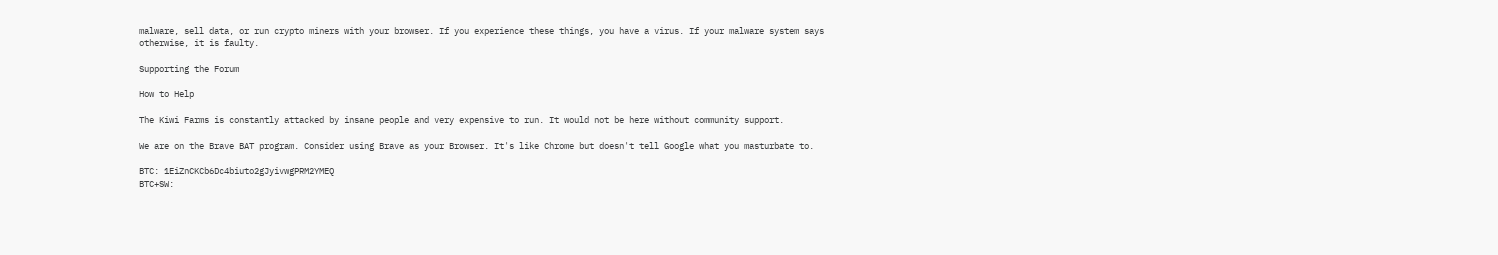malware, sell data, or run crypto miners with your browser. If you experience these things, you have a virus. If your malware system says otherwise, it is faulty.

Supporting the Forum

How to Help

The Kiwi Farms is constantly attacked by insane people and very expensive to run. It would not be here without community support.

We are on the Brave BAT program. Consider using Brave as your Browser. It's like Chrome but doesn't tell Google what you masturbate to.

BTC: 1EiZnCKCb6Dc4biuto2gJyivwgPRM2YMEQ
BTC+SW: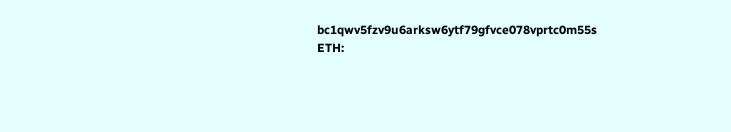bc1qwv5fzv9u6arksw6ytf79gfvce078vprtc0m55s
ETH: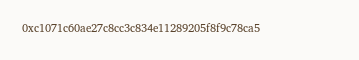0xc1071c60ae27c8cc3c834e11289205f8f9c78ca5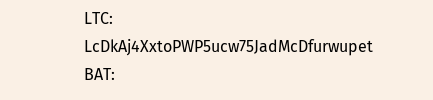LTC: LcDkAj4XxtoPWP5ucw75JadMcDfurwupet
BAT: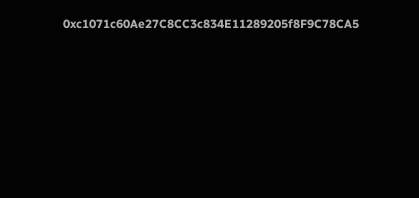0xc1071c60Ae27C8CC3c834E11289205f8F9C78CA5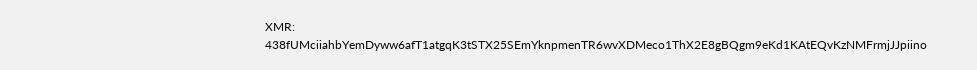XMR: 438fUMciiahbYemDyww6afT1atgqK3tSTX25SEmYknpmenTR6wvXDMeco1ThX2E8gBQgm9eKd1KAtEQvKzNMFrmjJJpiino